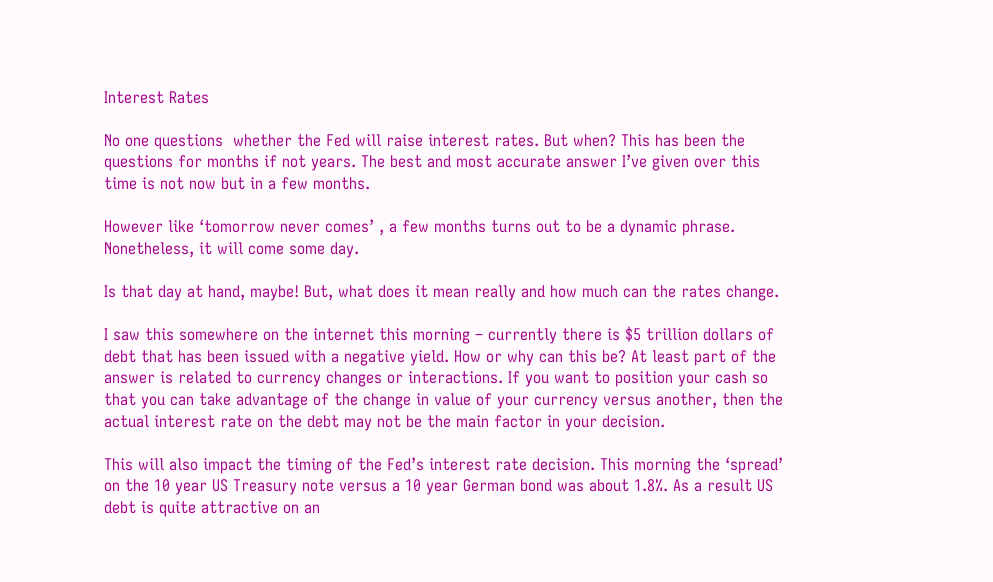Interest Rates

No one questions  whether the Fed will raise interest rates. But when? This has been the questions for months if not years. The best and most accurate answer I’ve given over this time is not now but in a few months.

However like ‘tomorrow never comes’ , a few months turns out to be a dynamic phrase. Nonetheless, it will come some day.

Is that day at hand, maybe! But, what does it mean really and how much can the rates change.

I saw this somewhere on the internet this morning – currently there is $5 trillion dollars of debt that has been issued with a negative yield. How or why can this be? At least part of the answer is related to currency changes or interactions. If you want to position your cash so that you can take advantage of the change in value of your currency versus another, then the actual interest rate on the debt may not be the main factor in your decision.

This will also impact the timing of the Fed’s interest rate decision. This morning the ‘spread’ on the 10 year US Treasury note versus a 10 year German bond was about 1.8%. As a result US debt is quite attractive on an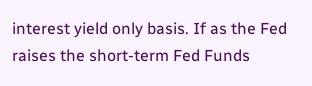interest yield only basis. If as the Fed raises the short-term Fed Funds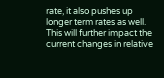rate, it also pushes up longer term rates as well. This will further impact the current changes in relative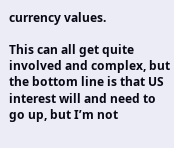currency values.

This can all get quite involved and complex, but the bottom line is that US interest will and need to go up, but I’m not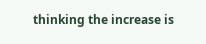thinking the increase is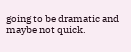going to be dramatic and maybe not quick.